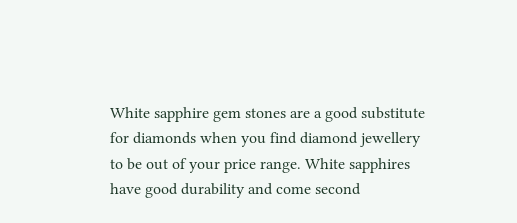White sapphire gem stones are a good substitute for diamonds when you find diamond jewellery to be out of your price range. White sapphires have good durability and come second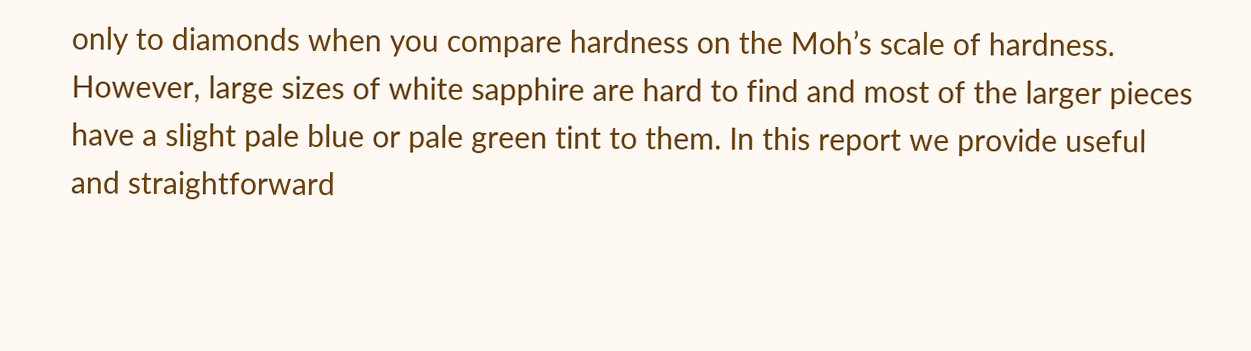only to diamonds when you compare hardness on the Moh’s scale of hardness. However, large sizes of white sapphire are hard to find and most of the larger pieces have a slight pale blue or pale green tint to them. In this report we provide useful and straightforward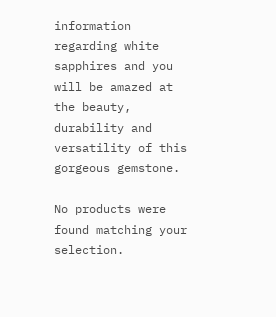information regarding white sapphires and you will be amazed at the beauty, durability and versatility of this gorgeous gemstone.

No products were found matching your selection.